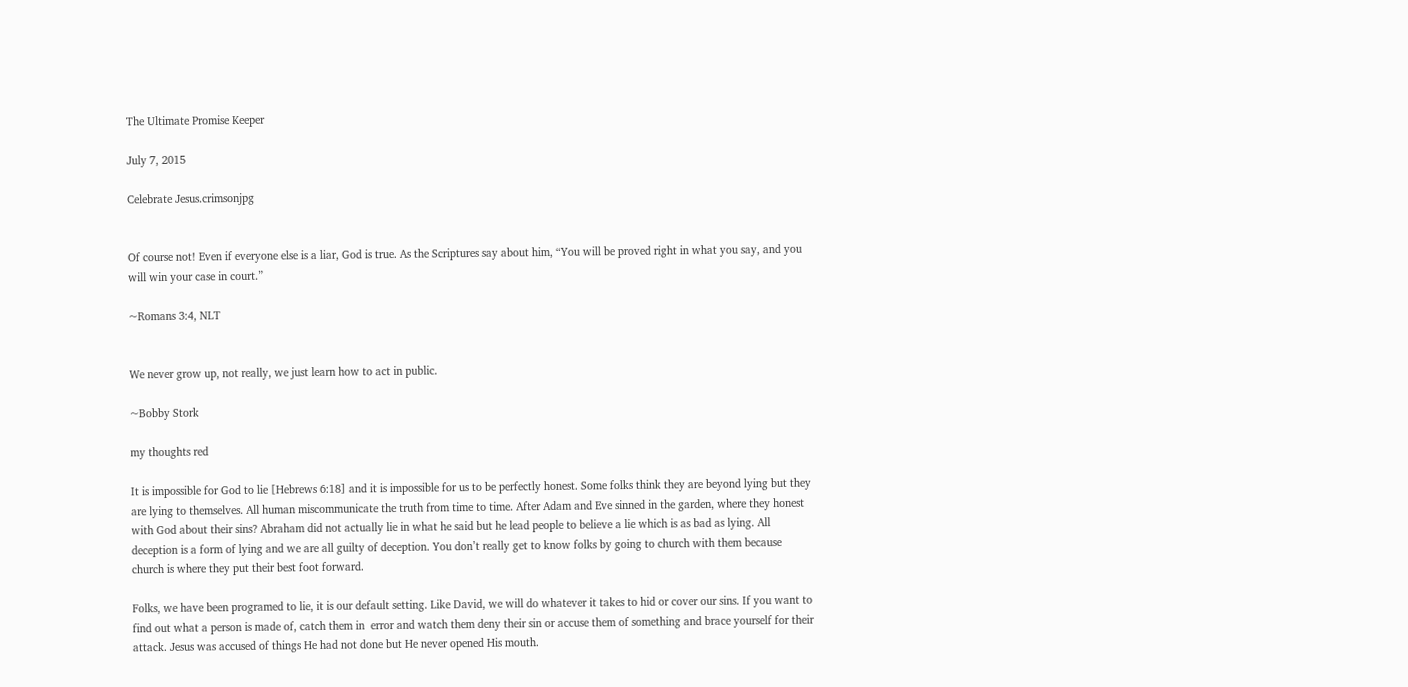The Ultimate Promise Keeper

July 7, 2015

Celebrate Jesus.crimsonjpg


Of course not! Even if everyone else is a liar, God is true. As the Scriptures say about him, “You will be proved right in what you say, and you will win your case in court.”

~Romans 3:4, NLT


We never grow up, not really, we just learn how to act in public.

~Bobby Stork

my thoughts red

It is impossible for God to lie [Hebrews 6:18] and it is impossible for us to be perfectly honest. Some folks think they are beyond lying but they are lying to themselves. All human miscommunicate the truth from time to time. After Adam and Eve sinned in the garden, where they honest with God about their sins? Abraham did not actually lie in what he said but he lead people to believe a lie which is as bad as lying. All deception is a form of lying and we are all guilty of deception. You don’t really get to know folks by going to church with them because church is where they put their best foot forward.

Folks, we have been programed to lie, it is our default setting. Like David, we will do whatever it takes to hid or cover our sins. If you want to find out what a person is made of, catch them in  error and watch them deny their sin or accuse them of something and brace yourself for their attack. Jesus was accused of things He had not done but He never opened His mouth.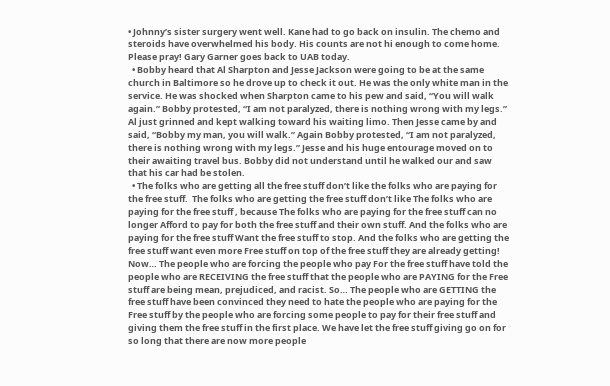• Johnny’s sister surgery went well. Kane had to go back on insulin. The chemo and steroids have overwhelmed his body. His counts are not hi enough to come home. Please pray! Gary Garner goes back to UAB today.
  • Bobby heard that Al Sharpton and Jesse Jackson were going to be at the same church in Baltimore so he drove up to check it out. He was the only white man in the service. He was shocked when Sharpton came to his pew and said, “You will walk again.” Bobby protested, “I am not paralyzed, there is nothing wrong with my legs.” Al just grinned and kept walking toward his waiting limo. Then Jesse came by and said, “Bobby my man, you will walk.” Again Bobby protested, “I am not paralyzed, there is nothing wrong with my legs.” Jesse and his huge entourage moved on to their awaiting travel bus. Bobby did not understand until he walked our and saw that his car had be stolen.
  • The folks who are getting all the free stuff don’t like the folks who are paying for the free stuff.  The folks who are getting the free stuff don’t like The folks who are paying for the free stuff , because The folks who are paying for the free stuff can no longer Afford to pay for both the free stuff and their own stuff. And the folks who are paying for the free stuff Want the free stuff to stop. And the folks who are getting the free stuff want even more Free stuff on top of the free stuff they are already getting! Now… The people who are forcing the people who pay For the free stuff have told the people who are RECEIVING the free stuff that the people who are PAYING for the Free stuff are being mean, prejudiced, and racist. So… The people who are GETTING the free stuff have been convinced they need to hate the people who are paying for the Free stuff by the people who are forcing some people to pay for their free stuff and giving them the free stuff in the first place. We have let the free stuff giving go on for so long that there are now more people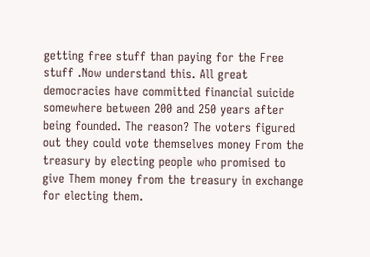getting free stuff than paying for the Free stuff .Now understand this. All great democracies have committed financial suicide somewhere between 200 and 250 years after being founded. The reason? The voters figured out they could vote themselves money From the treasury by electing people who promised to give Them money from the treasury in exchange for electing them.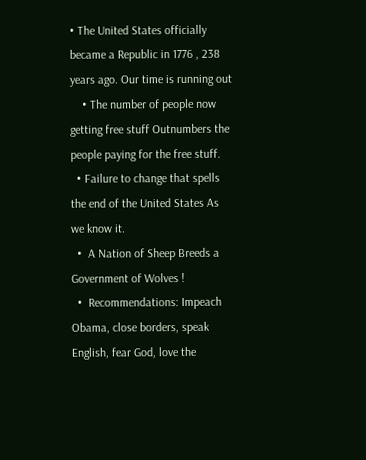• The United States officially became a Republic in 1776 , 238 years ago. Our time is running out
    • The number of people now getting free stuff Outnumbers the people paying for the free stuff.
  • Failure to change that spells the end of the United States As we know it.
  •  A Nation of Sheep Breeds a Government of Wolves !
  •  Recommendations: Impeach Obama, close borders, speak English, fear God, love the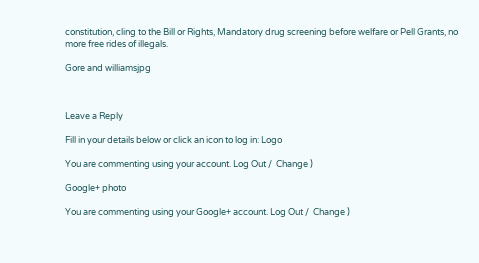constitution, cling to the Bill or Rights, Mandatory drug screening before welfare or Pell Grants, no more free rides of illegals.

Gore and williamsjpg



Leave a Reply

Fill in your details below or click an icon to log in: Logo

You are commenting using your account. Log Out /  Change )

Google+ photo

You are commenting using your Google+ account. Log Out /  Change )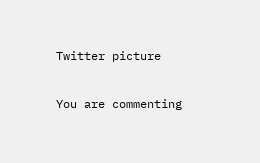Twitter picture

You are commenting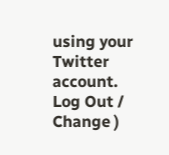using your Twitter account. Log Out /  Change )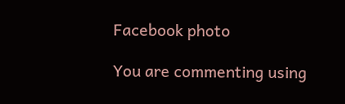Facebook photo

You are commenting using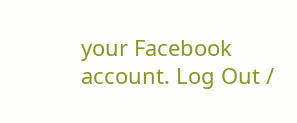your Facebook account. Log Out /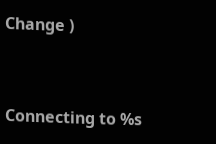Change )


Connecting to %s